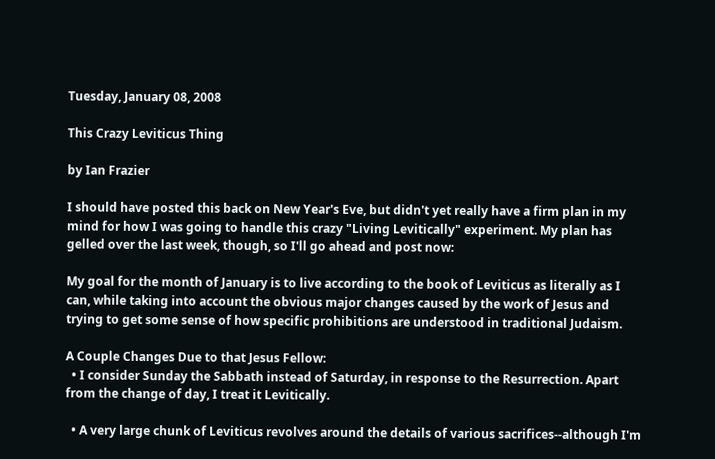Tuesday, January 08, 2008

This Crazy Leviticus Thing

by Ian Frazier

I should have posted this back on New Year's Eve, but didn't yet really have a firm plan in my mind for how I was going to handle this crazy "Living Levitically" experiment. My plan has gelled over the last week, though, so I'll go ahead and post now:

My goal for the month of January is to live according to the book of Leviticus as literally as I can, while taking into account the obvious major changes caused by the work of Jesus and trying to get some sense of how specific prohibitions are understood in traditional Judaism.

A Couple Changes Due to that Jesus Fellow:
  • I consider Sunday the Sabbath instead of Saturday, in response to the Resurrection. Apart from the change of day, I treat it Levitically.

  • A very large chunk of Leviticus revolves around the details of various sacrifices--although I'm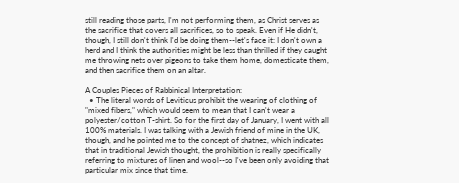still reading those parts, I'm not performing them, as Christ serves as the sacrifice that covers all sacrifices, so to speak. Even if He didn't, though, I still don't think I'd be doing them--let's face it: I don't own a herd and I think the authorities might be less than thrilled if they caught me throwing nets over pigeons to take them home, domesticate them, and then sacrifice them on an altar.

A Couples Pieces of Rabbinical Interpretation:
  • The literal words of Leviticus prohibit the wearing of clothing of "mixed fibers," which would seem to mean that I can't wear a polyester/cotton T-shirt. So for the first day of January, I went with all 100% materials. I was talking with a Jewish friend of mine in the UK, though, and he pointed me to the concept of shatnez, which indicates that in traditional Jewish thought, the prohibition is really specifically referring to mixtures of linen and wool--so I've been only avoiding that particular mix since that time.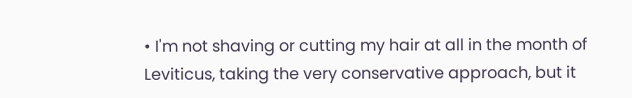• I'm not shaving or cutting my hair at all in the month of Leviticus, taking the very conservative approach, but it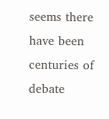seems there have been centuries of debate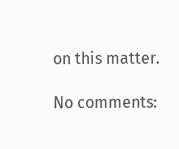on this matter.

No comments: